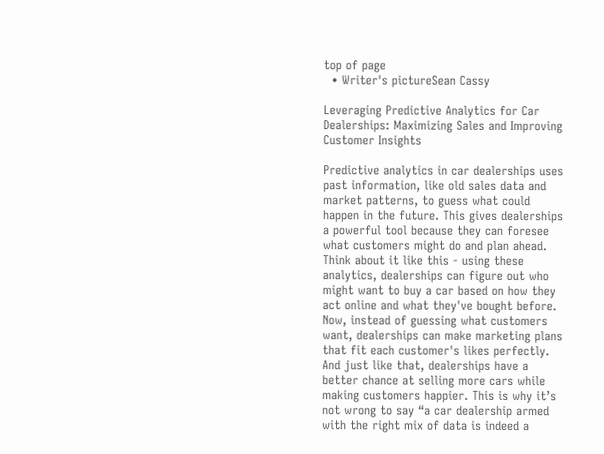top of page
  • Writer's pictureSean Cassy

Leveraging Predictive Analytics for Car Dealerships: Maximizing Sales and Improving Customer Insights

Predictive analytics in car dealerships uses past information, like old sales data and market patterns, to guess what could happen in the future. This gives dealerships a powerful tool because they can foresee what customers might do and plan ahead. Think about it like this - using these analytics, dealerships can figure out who might want to buy a car based on how they act online and what they've bought before. Now, instead of guessing what customers want, dealerships can make marketing plans that fit each customer's likes perfectly. And just like that, dealerships have a better chance at selling more cars while making customers happier. This is why it’s not wrong to say “a car dealership armed with the right mix of data is indeed a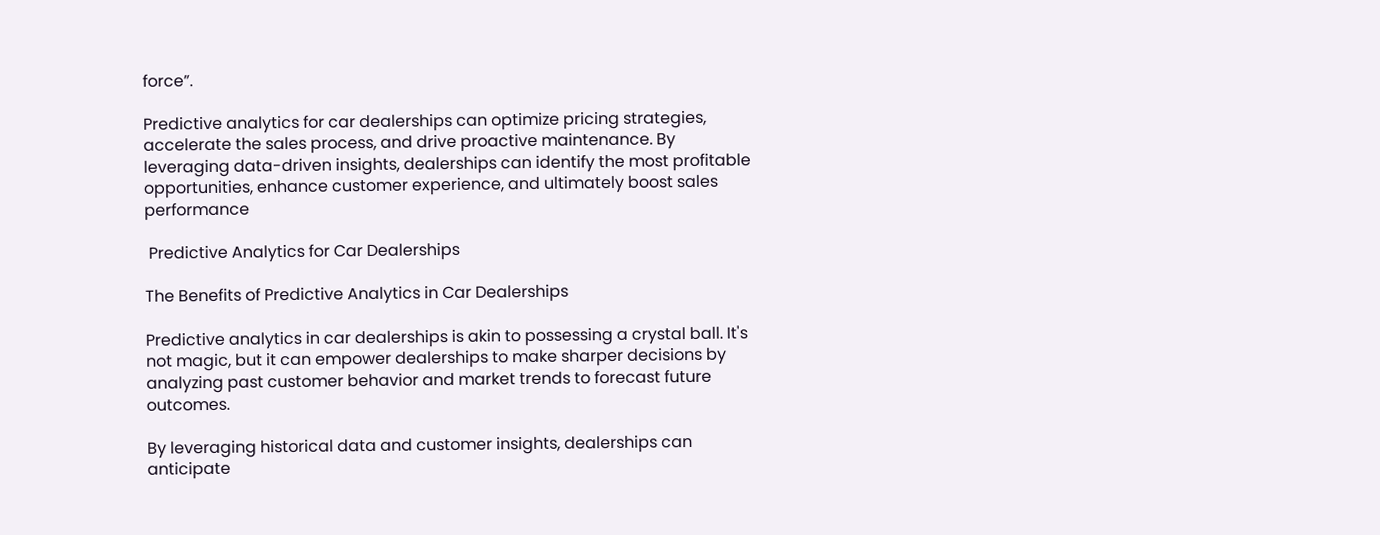force”.

Predictive analytics for car dealerships can optimize pricing strategies, accelerate the sales process, and drive proactive maintenance. By leveraging data-driven insights, dealerships can identify the most profitable opportunities, enhance customer experience, and ultimately boost sales performance

 Predictive Analytics for Car Dealerships

The Benefits of Predictive Analytics in Car Dealerships

Predictive analytics in car dealerships is akin to possessing a crystal ball. It's not magic, but it can empower dealerships to make sharper decisions by analyzing past customer behavior and market trends to forecast future outcomes.

By leveraging historical data and customer insights, dealerships can anticipate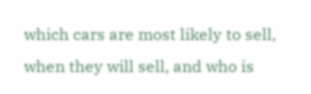which cars are most likely to sell, when they will sell, and who is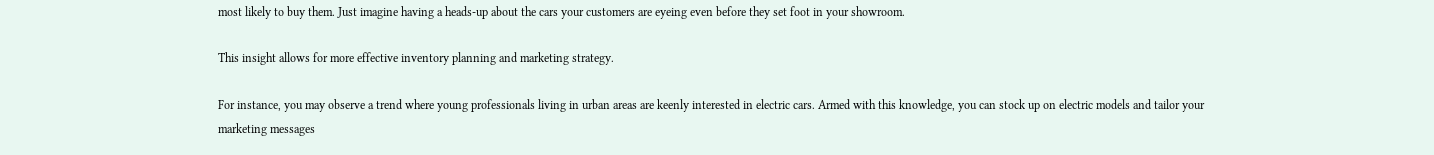most likely to buy them. Just imagine having a heads-up about the cars your customers are eyeing even before they set foot in your showroom.

This insight allows for more effective inventory planning and marketing strategy.

For instance, you may observe a trend where young professionals living in urban areas are keenly interested in electric cars. Armed with this knowledge, you can stock up on electric models and tailor your marketing messages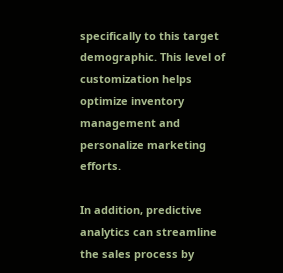specifically to this target demographic. This level of customization helps optimize inventory management and personalize marketing efforts.

In addition, predictive analytics can streamline the sales process by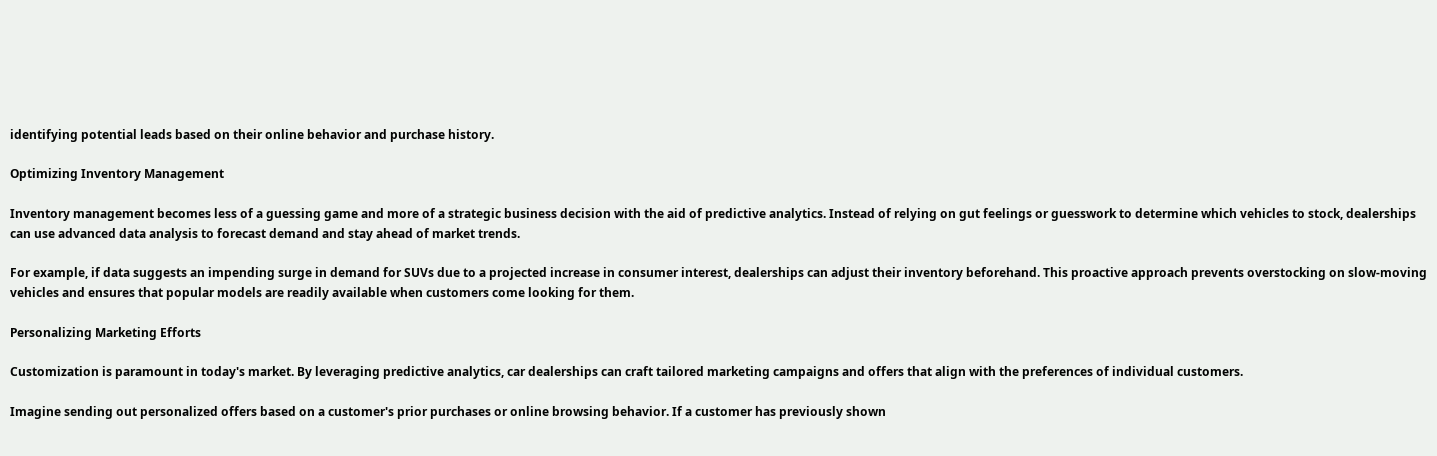identifying potential leads based on their online behavior and purchase history.

Optimizing Inventory Management

Inventory management becomes less of a guessing game and more of a strategic business decision with the aid of predictive analytics. Instead of relying on gut feelings or guesswork to determine which vehicles to stock, dealerships can use advanced data analysis to forecast demand and stay ahead of market trends.

For example, if data suggests an impending surge in demand for SUVs due to a projected increase in consumer interest, dealerships can adjust their inventory beforehand. This proactive approach prevents overstocking on slow-moving vehicles and ensures that popular models are readily available when customers come looking for them.

Personalizing Marketing Efforts

Customization is paramount in today's market. By leveraging predictive analytics, car dealerships can craft tailored marketing campaigns and offers that align with the preferences of individual customers.

Imagine sending out personalized offers based on a customer's prior purchases or online browsing behavior. If a customer has previously shown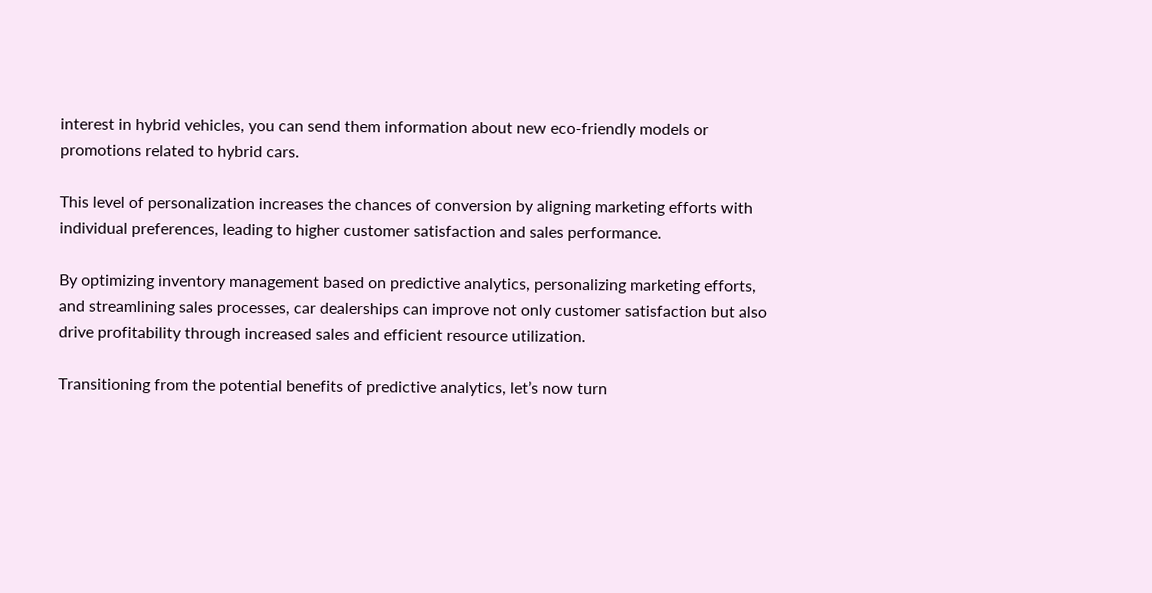interest in hybrid vehicles, you can send them information about new eco-friendly models or promotions related to hybrid cars.

This level of personalization increases the chances of conversion by aligning marketing efforts with individual preferences, leading to higher customer satisfaction and sales performance.

By optimizing inventory management based on predictive analytics, personalizing marketing efforts, and streamlining sales processes, car dealerships can improve not only customer satisfaction but also drive profitability through increased sales and efficient resource utilization.

Transitioning from the potential benefits of predictive analytics, let’s now turn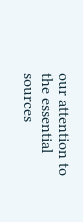our attention to the essential sources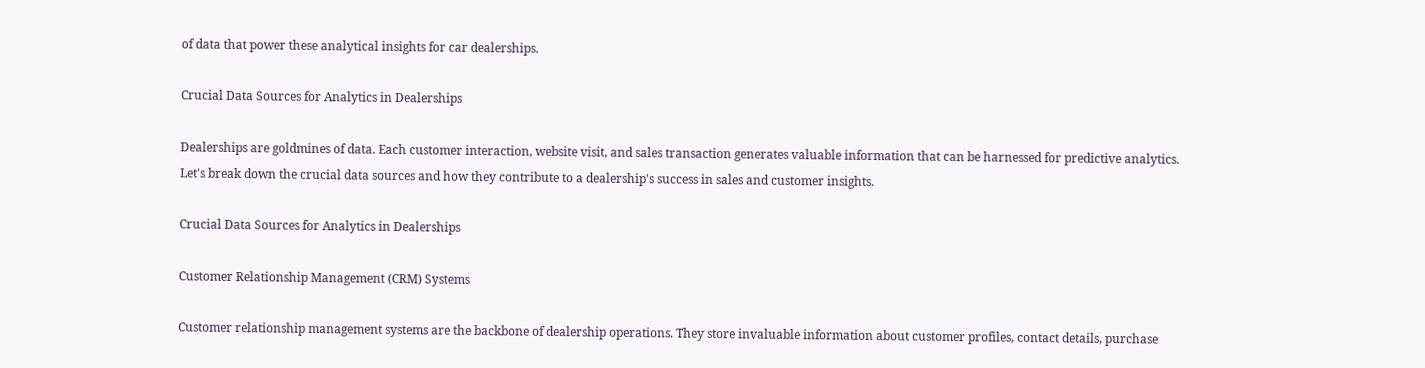of data that power these analytical insights for car dealerships.

Crucial Data Sources for Analytics in Dealerships

Dealerships are goldmines of data. Each customer interaction, website visit, and sales transaction generates valuable information that can be harnessed for predictive analytics. Let's break down the crucial data sources and how they contribute to a dealership's success in sales and customer insights.

Crucial Data Sources for Analytics in Dealerships

Customer Relationship Management (CRM) Systems

Customer relationship management systems are the backbone of dealership operations. They store invaluable information about customer profiles, contact details, purchase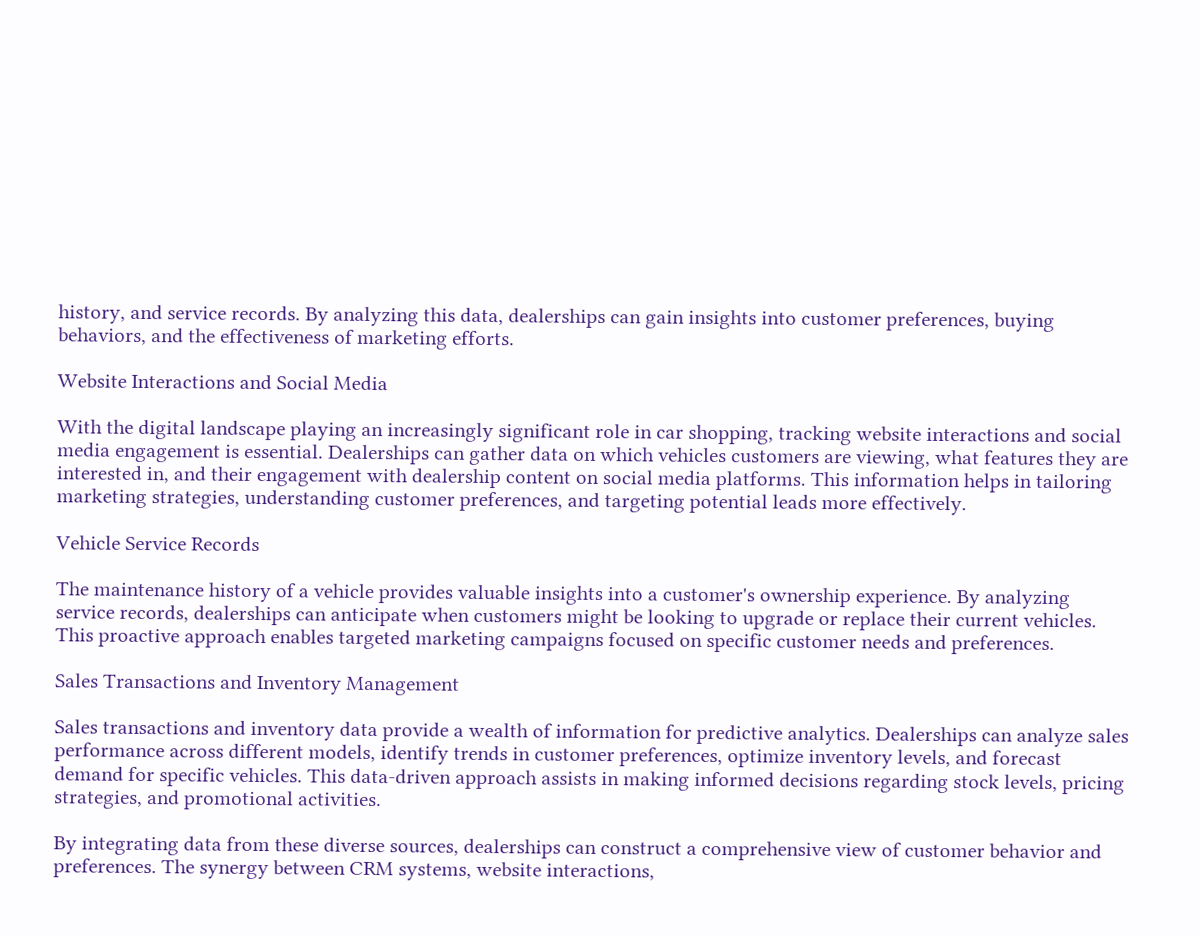history, and service records. By analyzing this data, dealerships can gain insights into customer preferences, buying behaviors, and the effectiveness of marketing efforts.

Website Interactions and Social Media

With the digital landscape playing an increasingly significant role in car shopping, tracking website interactions and social media engagement is essential. Dealerships can gather data on which vehicles customers are viewing, what features they are interested in, and their engagement with dealership content on social media platforms. This information helps in tailoring marketing strategies, understanding customer preferences, and targeting potential leads more effectively.

Vehicle Service Records

The maintenance history of a vehicle provides valuable insights into a customer's ownership experience. By analyzing service records, dealerships can anticipate when customers might be looking to upgrade or replace their current vehicles. This proactive approach enables targeted marketing campaigns focused on specific customer needs and preferences.

Sales Transactions and Inventory Management

Sales transactions and inventory data provide a wealth of information for predictive analytics. Dealerships can analyze sales performance across different models, identify trends in customer preferences, optimize inventory levels, and forecast demand for specific vehicles. This data-driven approach assists in making informed decisions regarding stock levels, pricing strategies, and promotional activities.

By integrating data from these diverse sources, dealerships can construct a comprehensive view of customer behavior and preferences. The synergy between CRM systems, website interactions,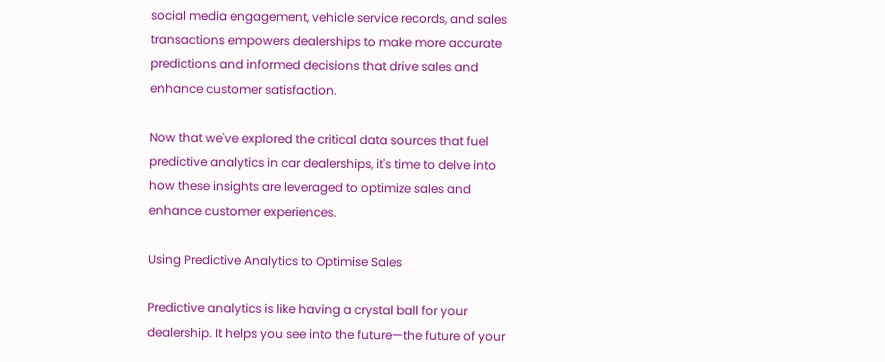social media engagement, vehicle service records, and sales transactions empowers dealerships to make more accurate predictions and informed decisions that drive sales and enhance customer satisfaction.

Now that we've explored the critical data sources that fuel predictive analytics in car dealerships, it's time to delve into how these insights are leveraged to optimize sales and enhance customer experiences.

Using Predictive Analytics to Optimise Sales

Predictive analytics is like having a crystal ball for your dealership. It helps you see into the future—the future of your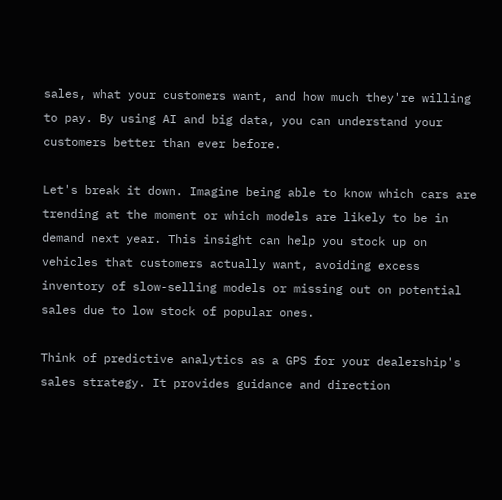sales, what your customers want, and how much they're willing to pay. By using AI and big data, you can understand your customers better than ever before.

Let's break it down. Imagine being able to know which cars are trending at the moment or which models are likely to be in demand next year. This insight can help you stock up on vehicles that customers actually want, avoiding excess inventory of slow-selling models or missing out on potential sales due to low stock of popular ones.

Think of predictive analytics as a GPS for your dealership's sales strategy. It provides guidance and direction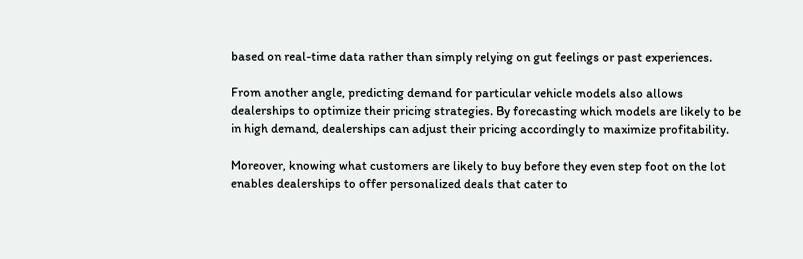based on real-time data rather than simply relying on gut feelings or past experiences.

From another angle, predicting demand for particular vehicle models also allows dealerships to optimize their pricing strategies. By forecasting which models are likely to be in high demand, dealerships can adjust their pricing accordingly to maximize profitability.

Moreover, knowing what customers are likely to buy before they even step foot on the lot enables dealerships to offer personalized deals that cater to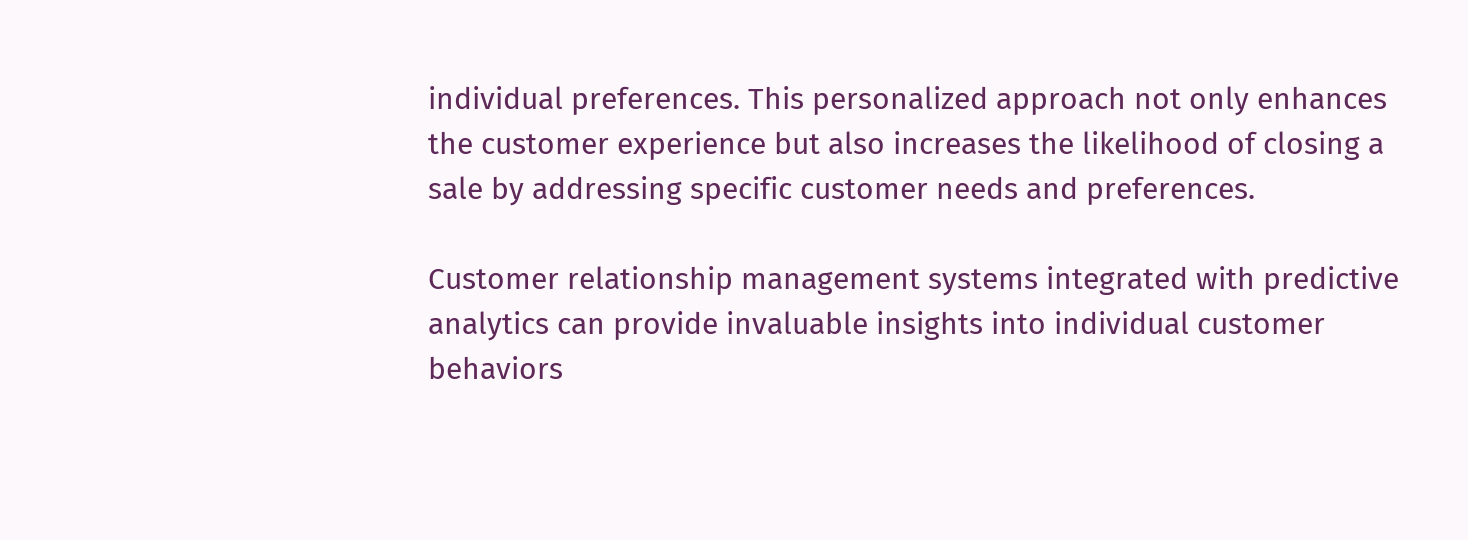individual preferences. This personalized approach not only enhances the customer experience but also increases the likelihood of closing a sale by addressing specific customer needs and preferences.

Customer relationship management systems integrated with predictive analytics can provide invaluable insights into individual customer behaviors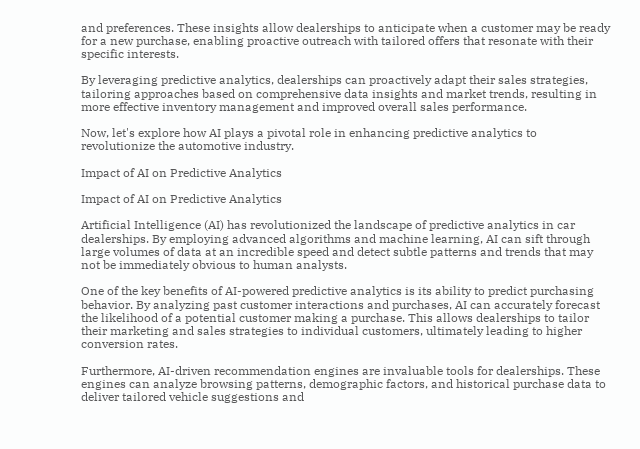and preferences. These insights allow dealerships to anticipate when a customer may be ready for a new purchase, enabling proactive outreach with tailored offers that resonate with their specific interests.

By leveraging predictive analytics, dealerships can proactively adapt their sales strategies, tailoring approaches based on comprehensive data insights and market trends, resulting in more effective inventory management and improved overall sales performance.

Now, let's explore how AI plays a pivotal role in enhancing predictive analytics to revolutionize the automotive industry.

Impact of AI on Predictive Analytics

Impact of AI on Predictive Analytics

Artificial Intelligence (AI) has revolutionized the landscape of predictive analytics in car dealerships. By employing advanced algorithms and machine learning, AI can sift through large volumes of data at an incredible speed and detect subtle patterns and trends that may not be immediately obvious to human analysts.

One of the key benefits of AI-powered predictive analytics is its ability to predict purchasing behavior. By analyzing past customer interactions and purchases, AI can accurately forecast the likelihood of a potential customer making a purchase. This allows dealerships to tailor their marketing and sales strategies to individual customers, ultimately leading to higher conversion rates.

Furthermore, AI-driven recommendation engines are invaluable tools for dealerships. These engines can analyze browsing patterns, demographic factors, and historical purchase data to deliver tailored vehicle suggestions and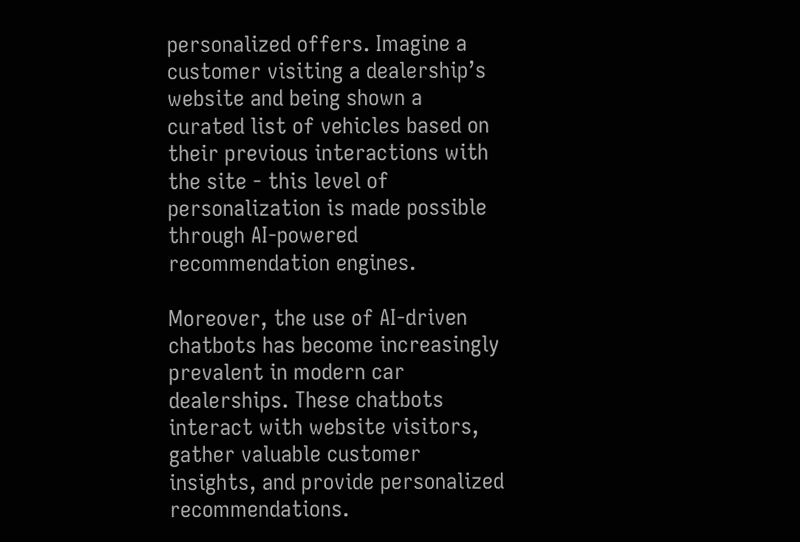personalized offers. Imagine a customer visiting a dealership’s website and being shown a curated list of vehicles based on their previous interactions with the site - this level of personalization is made possible through AI-powered recommendation engines.

Moreover, the use of AI-driven chatbots has become increasingly prevalent in modern car dealerships. These chatbots interact with website visitors, gather valuable customer insights, and provide personalized recommendations.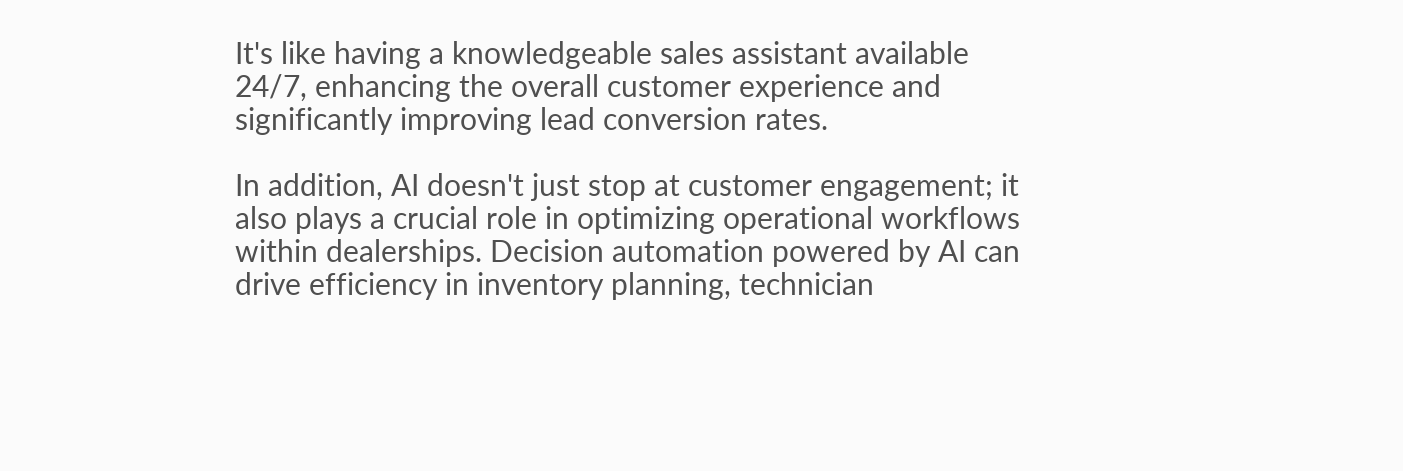It's like having a knowledgeable sales assistant available 24/7, enhancing the overall customer experience and significantly improving lead conversion rates.

In addition, AI doesn't just stop at customer engagement; it also plays a crucial role in optimizing operational workflows within dealerships. Decision automation powered by AI can drive efficiency in inventory planning, technician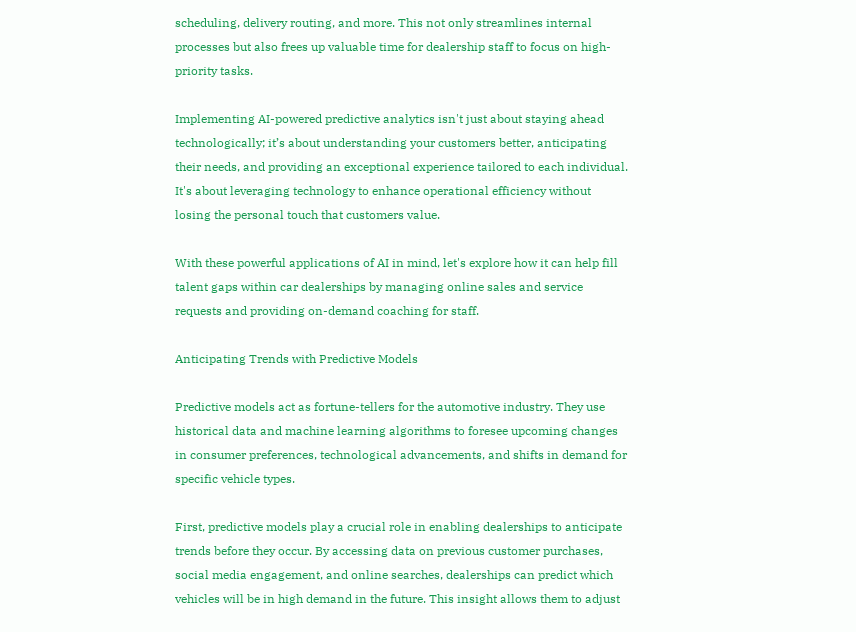scheduling, delivery routing, and more. This not only streamlines internal processes but also frees up valuable time for dealership staff to focus on high-priority tasks.

Implementing AI-powered predictive analytics isn't just about staying ahead technologically; it’s about understanding your customers better, anticipating their needs, and providing an exceptional experience tailored to each individual. It's about leveraging technology to enhance operational efficiency without losing the personal touch that customers value.

With these powerful applications of AI in mind, let's explore how it can help fill talent gaps within car dealerships by managing online sales and service requests and providing on-demand coaching for staff.

Anticipating Trends with Predictive Models

Predictive models act as fortune-tellers for the automotive industry. They use historical data and machine learning algorithms to foresee upcoming changes in consumer preferences, technological advancements, and shifts in demand for specific vehicle types.

First, predictive models play a crucial role in enabling dealerships to anticipate trends before they occur. By accessing data on previous customer purchases, social media engagement, and online searches, dealerships can predict which vehicles will be in high demand in the future. This insight allows them to adjust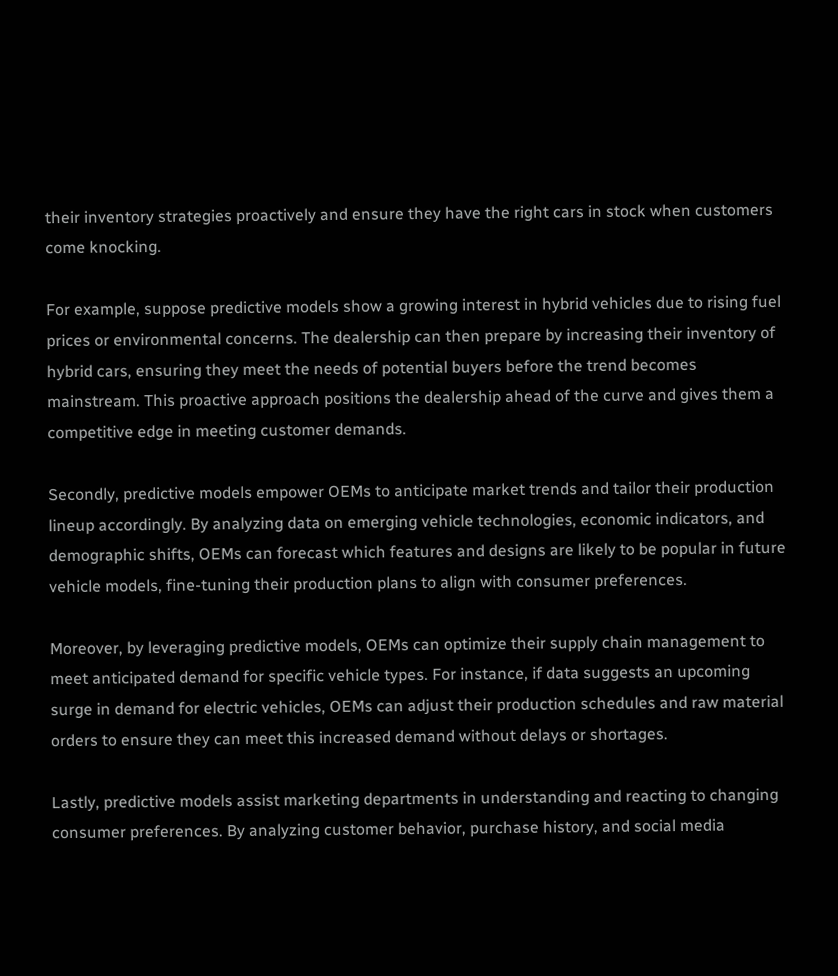their inventory strategies proactively and ensure they have the right cars in stock when customers come knocking.

For example, suppose predictive models show a growing interest in hybrid vehicles due to rising fuel prices or environmental concerns. The dealership can then prepare by increasing their inventory of hybrid cars, ensuring they meet the needs of potential buyers before the trend becomes mainstream. This proactive approach positions the dealership ahead of the curve and gives them a competitive edge in meeting customer demands.

Secondly, predictive models empower OEMs to anticipate market trends and tailor their production lineup accordingly. By analyzing data on emerging vehicle technologies, economic indicators, and demographic shifts, OEMs can forecast which features and designs are likely to be popular in future vehicle models, fine-tuning their production plans to align with consumer preferences.

Moreover, by leveraging predictive models, OEMs can optimize their supply chain management to meet anticipated demand for specific vehicle types. For instance, if data suggests an upcoming surge in demand for electric vehicles, OEMs can adjust their production schedules and raw material orders to ensure they can meet this increased demand without delays or shortages.

Lastly, predictive models assist marketing departments in understanding and reacting to changing consumer preferences. By analyzing customer behavior, purchase history, and social media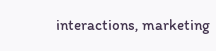interactions, marketing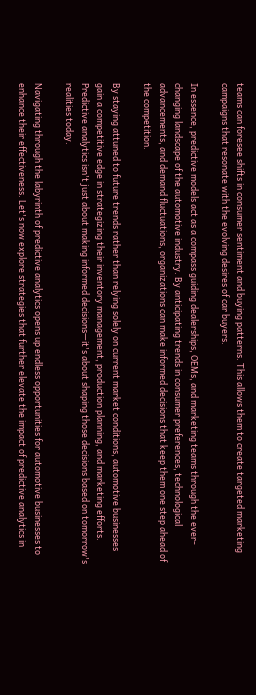teams can foresee shifts in consumer sentiment and buying patterns. This allows them to create targeted marketing campaigns that resonate with the evolving desires of car buyers.

In essence, predictive models act as a compass guiding dealerships, OEMs, and marketing teams through the ever-changing landscape of the automotive industry. By anticipating trends in consumer preferences, technological advancements, and demand fluctuations, organizations can make informed decisions that keep them one step ahead of the competition.

By staying attuned to future trends rather than relying solely on current market conditions, automotive businesses gain a competitive edge in strategizing their inventory management, production planning, and marketing efforts. Predictive analytics isn't just about making informed decisions—it's about shaping those decisions based on tomorrow's realities today.

Navigating through the labyrinth of predictive analytics opens up endless opportunities for automotive businesses to enhance their effectiveness. Let's now explore strategies that further elevate the impact of predictive analytics in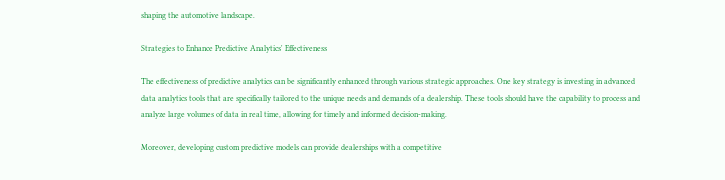shaping the automotive landscape.

Strategies to Enhance Predictive Analytics' Effectiveness

The effectiveness of predictive analytics can be significantly enhanced through various strategic approaches. One key strategy is investing in advanced data analytics tools that are specifically tailored to the unique needs and demands of a dealership. These tools should have the capability to process and analyze large volumes of data in real time, allowing for timely and informed decision-making.

Moreover, developing custom predictive models can provide dealerships with a competitive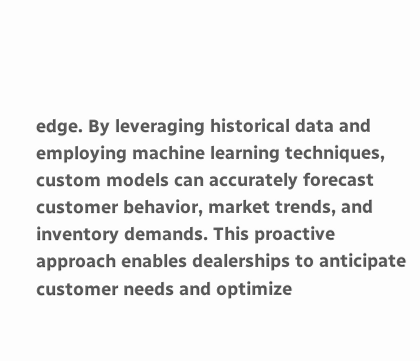edge. By leveraging historical data and employing machine learning techniques, custom models can accurately forecast customer behavior, market trends, and inventory demands. This proactive approach enables dealerships to anticipate customer needs and optimize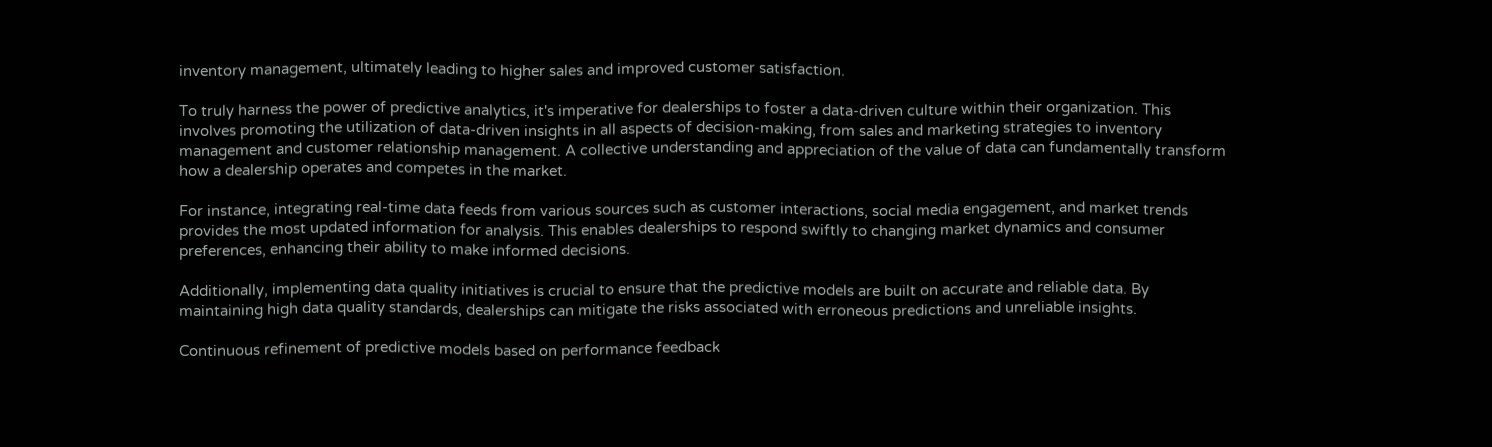inventory management, ultimately leading to higher sales and improved customer satisfaction.

To truly harness the power of predictive analytics, it's imperative for dealerships to foster a data-driven culture within their organization. This involves promoting the utilization of data-driven insights in all aspects of decision-making, from sales and marketing strategies to inventory management and customer relationship management. A collective understanding and appreciation of the value of data can fundamentally transform how a dealership operates and competes in the market.

For instance, integrating real-time data feeds from various sources such as customer interactions, social media engagement, and market trends provides the most updated information for analysis. This enables dealerships to respond swiftly to changing market dynamics and consumer preferences, enhancing their ability to make informed decisions.

Additionally, implementing data quality initiatives is crucial to ensure that the predictive models are built on accurate and reliable data. By maintaining high data quality standards, dealerships can mitigate the risks associated with erroneous predictions and unreliable insights.

Continuous refinement of predictive models based on performance feedback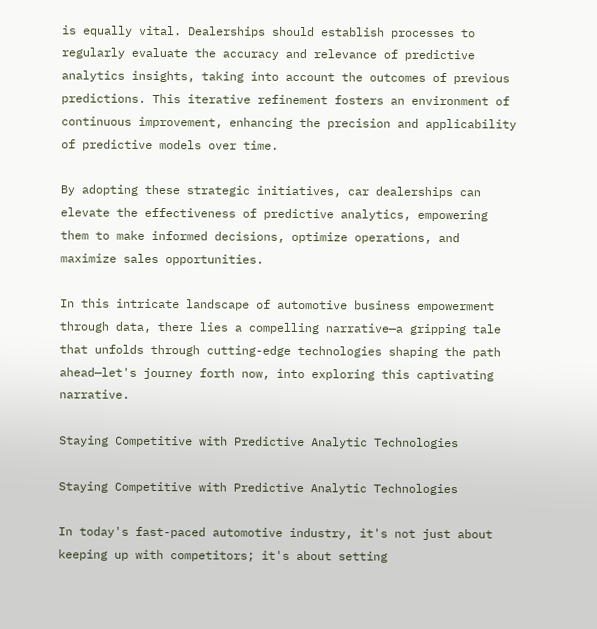is equally vital. Dealerships should establish processes to regularly evaluate the accuracy and relevance of predictive analytics insights, taking into account the outcomes of previous predictions. This iterative refinement fosters an environment of continuous improvement, enhancing the precision and applicability of predictive models over time.

By adopting these strategic initiatives, car dealerships can elevate the effectiveness of predictive analytics, empowering them to make informed decisions, optimize operations, and maximize sales opportunities.

In this intricate landscape of automotive business empowerment through data, there lies a compelling narrative—a gripping tale that unfolds through cutting-edge technologies shaping the path ahead—let's journey forth now, into exploring this captivating narrative.

Staying Competitive with Predictive Analytic Technologies

Staying Competitive with Predictive Analytic Technologies

In today's fast-paced automotive industry, it's not just about keeping up with competitors; it's about setting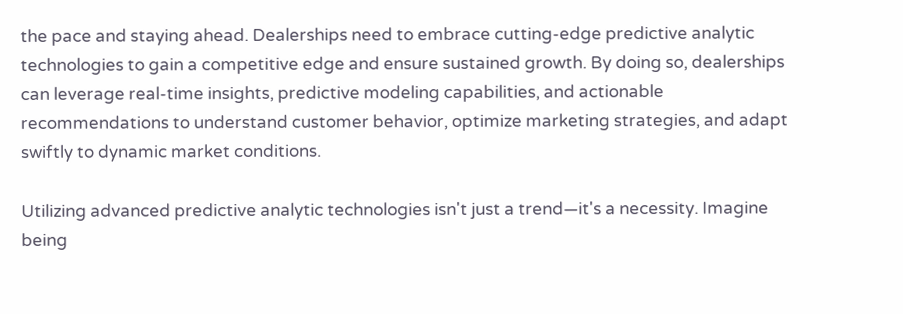the pace and staying ahead. Dealerships need to embrace cutting-edge predictive analytic technologies to gain a competitive edge and ensure sustained growth. By doing so, dealerships can leverage real-time insights, predictive modeling capabilities, and actionable recommendations to understand customer behavior, optimize marketing strategies, and adapt swiftly to dynamic market conditions.

Utilizing advanced predictive analytic technologies isn't just a trend—it's a necessity. Imagine being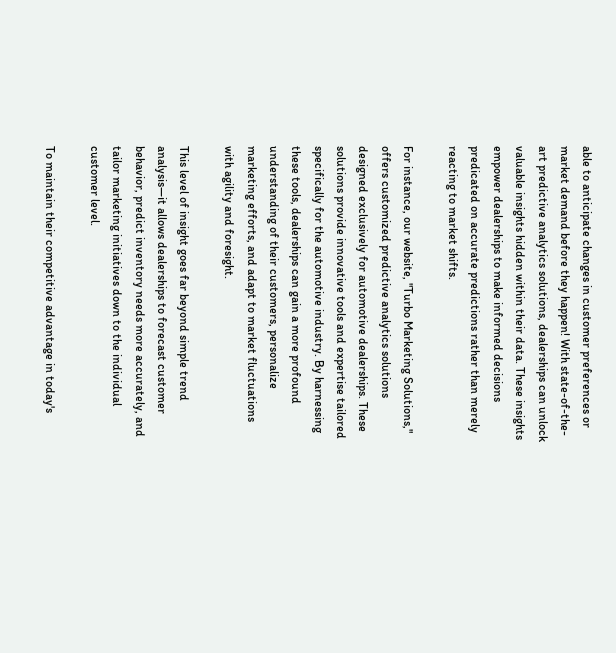able to anticipate changes in customer preferences or market demand before they happen! With state-of-the-art predictive analytics solutions, dealerships can unlock valuable insights hidden within their data. These insights empower dealerships to make informed decisions predicated on accurate predictions rather than merely reacting to market shifts.

For instance, our website, "Turbo Marketing Solutions," offers customized predictive analytics solutions designed exclusively for automotive dealerships. These solutions provide innovative tools and expertise tailored specifically for the automotive industry. By harnessing these tools, dealerships can gain a more profound understanding of their customers, personalize marketing efforts, and adapt to market fluctuations with agility and foresight.

This level of insight goes far beyond simple trend analysis—it allows dealerships to forecast customer behavior, predict inventory needs more accurately, and tailor marketing initiatives down to the individual customer level.

To maintain their competitive advantage in today's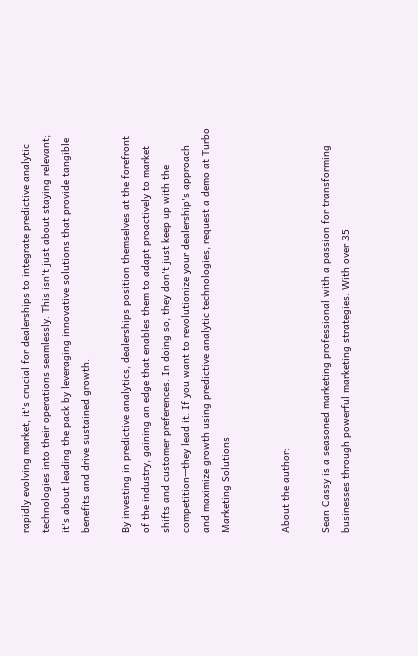rapidly evolving market, it's crucial for dealerships to integrate predictive analytic technologies into their operations seamlessly. This isn't just about staying relevant; it's about leading the pack by leveraging innovative solutions that provide tangible benefits and drive sustained growth.

By investing in predictive analytics, dealerships position themselves at the forefront of the industry, gaining an edge that enables them to adapt proactively to market shifts and customer preferences. In doing so, they don't just keep up with the competition—they lead it. If you want to revolutionize your dealership's approach and maximize growth using predictive analytic technologies, request a demo at Turbo Marketing Solutions


About the author:

Sean Cassy is a seasoned marketing professional with a passion for transforming businesses through powerful marketing strategies. With over 35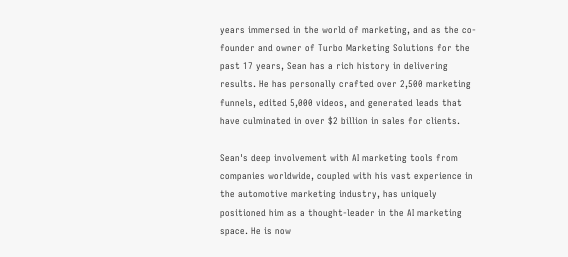years immersed in the world of marketing, and as the co-founder and owner of Turbo Marketing Solutions for the past 17 years, Sean has a rich history in delivering results. He has personally crafted over 2,500 marketing funnels, edited 5,000 videos, and generated leads that have culminated in over $2 billion in sales for clients.

Sean's deep involvement with AI marketing tools from companies worldwide, coupled with his vast experience in the automotive marketing industry, has uniquely positioned him as a thought-leader in the AI marketing space. He is now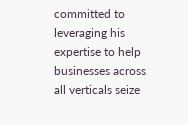committed to leveraging his expertise to help businesses across all verticals seize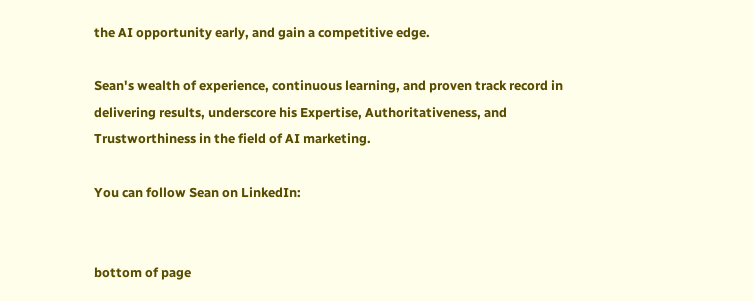the AI opportunity early, and gain a competitive edge.

Sean's wealth of experience, continuous learning, and proven track record in delivering results, underscore his Expertise, Authoritativeness, and Trustworthiness in the field of AI marketing.

You can follow Sean on LinkedIn:


bottom of page